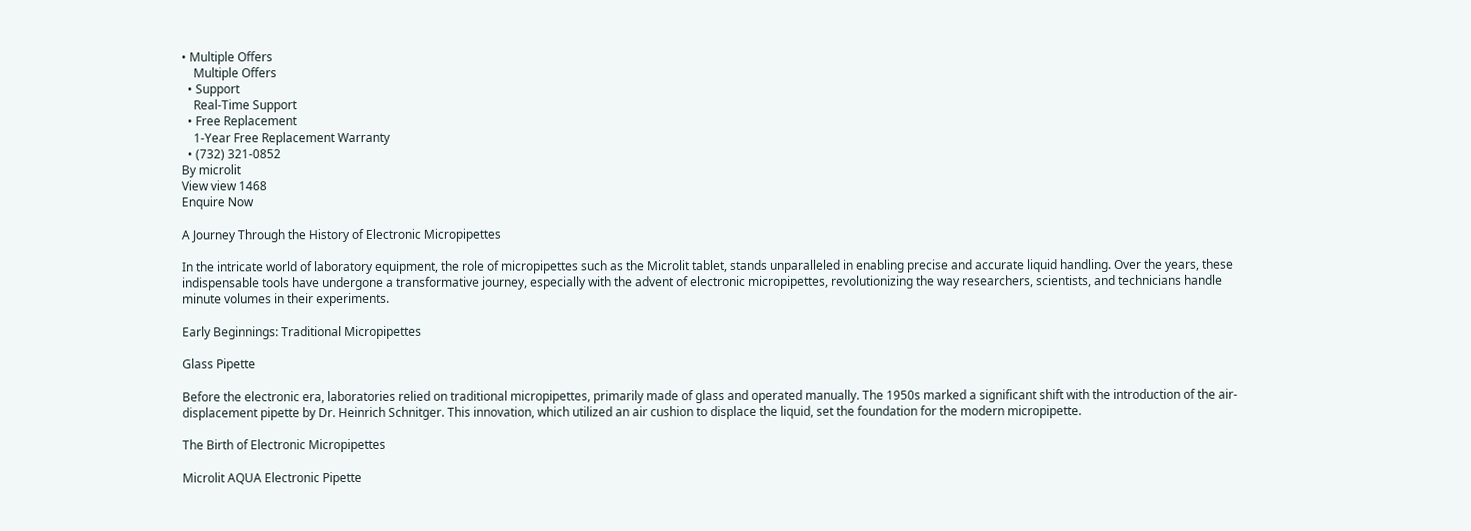• Multiple Offers
    Multiple Offers
  • Support
    Real-Time Support
  • Free Replacement
    1-Year Free Replacement Warranty
  • (732) 321-0852
By microlit
View view 1468
Enquire Now

A Journey Through the History of Electronic Micropipettes

In the intricate world of laboratory equipment, the role of micropipettes such as the Microlit tablet, stands unparalleled in enabling precise and accurate liquid handling. Over the years, these indispensable tools have undergone a transformative journey, especially with the advent of electronic micropipettes, revolutionizing the way researchers, scientists, and technicians handle minute volumes in their experiments.

Early Beginnings: Traditional Micropipettes

Glass Pipette

Before the electronic era, laboratories relied on traditional micropipettes, primarily made of glass and operated manually. The 1950s marked a significant shift with the introduction of the air-displacement pipette by Dr. Heinrich Schnitger. This innovation, which utilized an air cushion to displace the liquid, set the foundation for the modern micropipette.

The Birth of Electronic Micropipettes

Microlit AQUA Electronic Pipette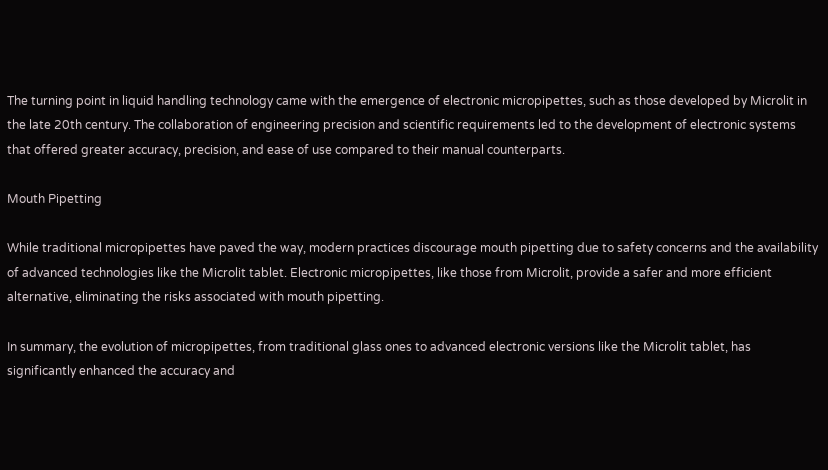The turning point in liquid handling technology came with the emergence of electronic micropipettes, such as those developed by Microlit in the late 20th century. The collaboration of engineering precision and scientific requirements led to the development of electronic systems that offered greater accuracy, precision, and ease of use compared to their manual counterparts.

Mouth Pipetting

While traditional micropipettes have paved the way, modern practices discourage mouth pipetting due to safety concerns and the availability of advanced technologies like the Microlit tablet. Electronic micropipettes, like those from Microlit, provide a safer and more efficient alternative, eliminating the risks associated with mouth pipetting.

In summary, the evolution of micropipettes, from traditional glass ones to advanced electronic versions like the Microlit tablet, has significantly enhanced the accuracy and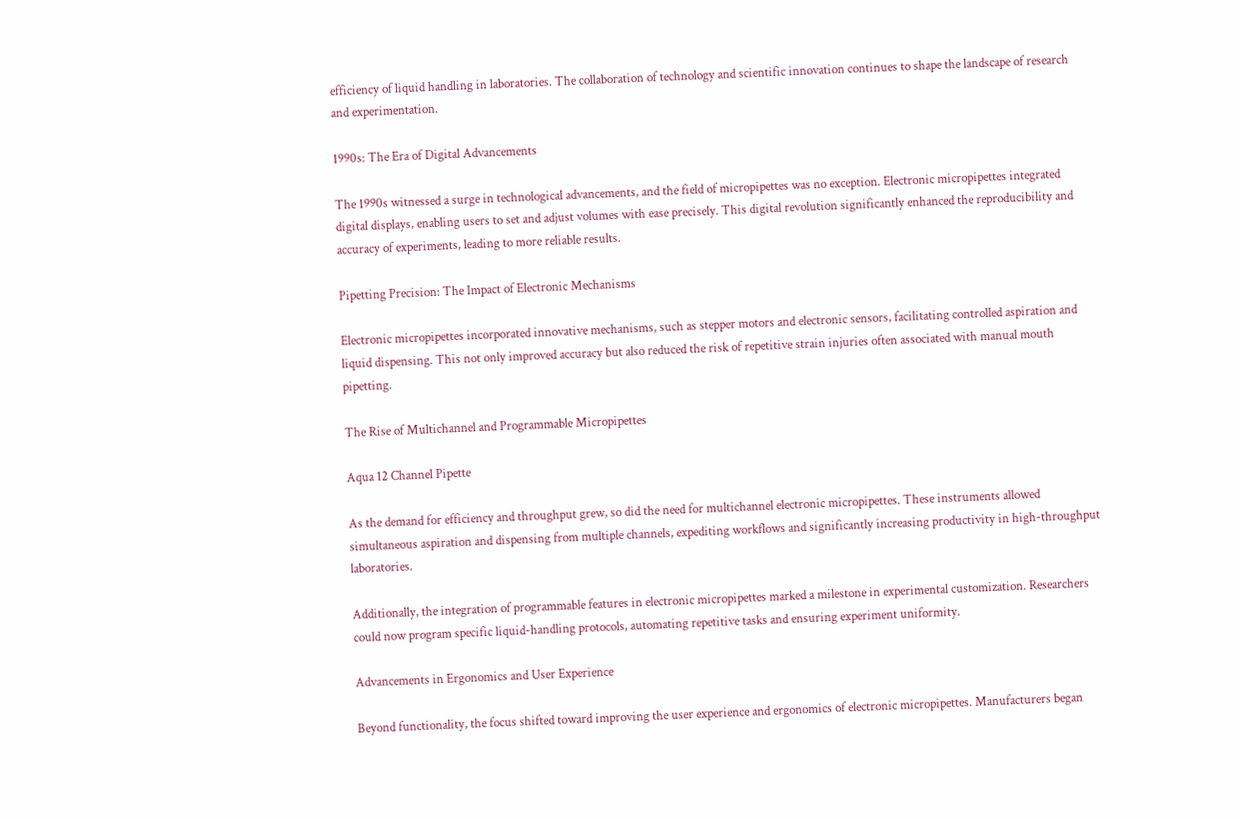efficiency of liquid handling in laboratories. The collaboration of technology and scientific innovation continues to shape the landscape of research and experimentation.

1990s: The Era of Digital Advancements

The 1990s witnessed a surge in technological advancements, and the field of micropipettes was no exception. Electronic micropipettes integrated digital displays, enabling users to set and adjust volumes with ease precisely. This digital revolution significantly enhanced the reproducibility and accuracy of experiments, leading to more reliable results.

Pipetting Precision: The Impact of Electronic Mechanisms

Electronic micropipettes incorporated innovative mechanisms, such as stepper motors and electronic sensors, facilitating controlled aspiration and liquid dispensing. This not only improved accuracy but also reduced the risk of repetitive strain injuries often associated with manual mouth pipetting.

The Rise of Multichannel and Programmable Micropipettes

Aqua 12 Channel Pipette

As the demand for efficiency and throughput grew, so did the need for multichannel electronic micropipettes. These instruments allowed simultaneous aspiration and dispensing from multiple channels, expediting workflows and significantly increasing productivity in high-throughput laboratories.

Additionally, the integration of programmable features in electronic micropipettes marked a milestone in experimental customization. Researchers could now program specific liquid-handling protocols, automating repetitive tasks and ensuring experiment uniformity.

Advancements in Ergonomics and User Experience

Beyond functionality, the focus shifted toward improving the user experience and ergonomics of electronic micropipettes. Manufacturers began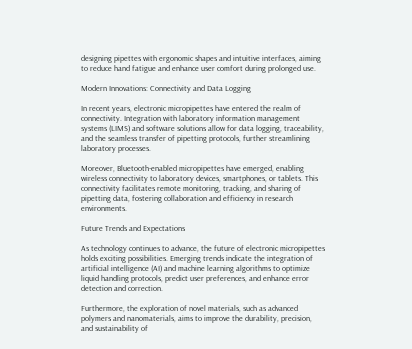designing pipettes with ergonomic shapes and intuitive interfaces, aiming to reduce hand fatigue and enhance user comfort during prolonged use.

Modern Innovations: Connectivity and Data Logging

In recent years, electronic micropipettes have entered the realm of connectivity. Integration with laboratory information management systems (LIMS) and software solutions allow for data logging, traceability, and the seamless transfer of pipetting protocols, further streamlining laboratory processes.

Moreover, Bluetooth-enabled micropipettes have emerged, enabling wireless connectivity to laboratory devices, smartphones, or tablets. This connectivity facilitates remote monitoring, tracking, and sharing of pipetting data, fostering collaboration and efficiency in research environments.

Future Trends and Expectations

As technology continues to advance, the future of electronic micropipettes holds exciting possibilities. Emerging trends indicate the integration of artificial intelligence (AI) and machine learning algorithms to optimize liquid handling protocols, predict user preferences, and enhance error detection and correction.

Furthermore, the exploration of novel materials, such as advanced polymers and nanomaterials, aims to improve the durability, precision, and sustainability of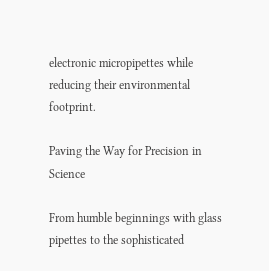electronic micropipettes while reducing their environmental footprint.

Paving the Way for Precision in Science

From humble beginnings with glass pipettes to the sophisticated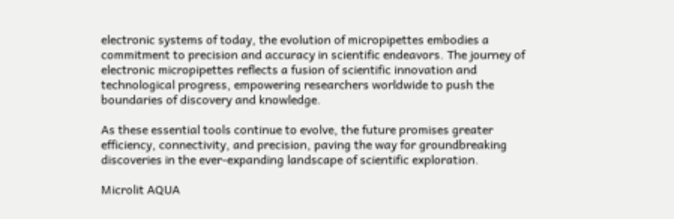electronic systems of today, the evolution of micropipettes embodies a commitment to precision and accuracy in scientific endeavors. The journey of electronic micropipettes reflects a fusion of scientific innovation and technological progress, empowering researchers worldwide to push the boundaries of discovery and knowledge.

As these essential tools continue to evolve, the future promises greater efficiency, connectivity, and precision, paving the way for groundbreaking discoveries in the ever-expanding landscape of scientific exploration.

Microlit AQUA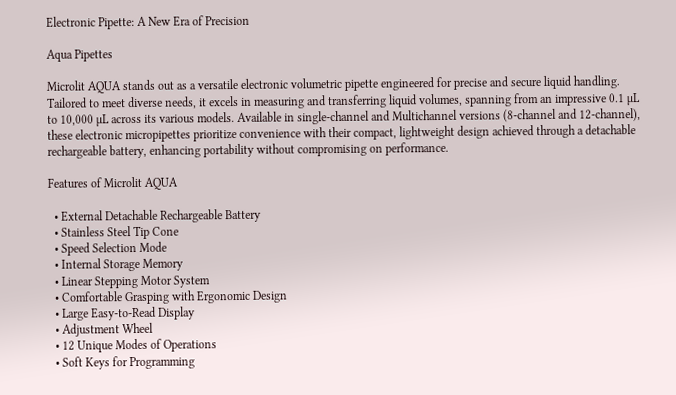Electronic Pipette: A New Era of Precision

Aqua Pipettes

Microlit AQUA stands out as a versatile electronic volumetric pipette engineered for precise and secure liquid handling. Tailored to meet diverse needs, it excels in measuring and transferring liquid volumes, spanning from an impressive 0.1 µL to 10,000 µL across its various models. Available in single-channel and Multichannel versions (8-channel and 12-channel), these electronic micropipettes prioritize convenience with their compact, lightweight design achieved through a detachable rechargeable battery, enhancing portability without compromising on performance.

Features of Microlit AQUA

  • External Detachable Rechargeable Battery
  • Stainless Steel Tip Cone
  • Speed Selection Mode
  • Internal Storage Memory
  • Linear Stepping Motor System
  • Comfortable Grasping with Ergonomic Design
  • Large Easy-to-Read Display
  • Adjustment Wheel
  • 12 Unique Modes of Operations
  • Soft Keys for Programming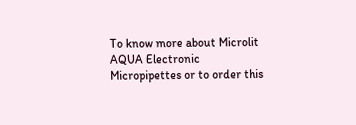To know more about Microlit AQUA Electronic Micropipettes or to order this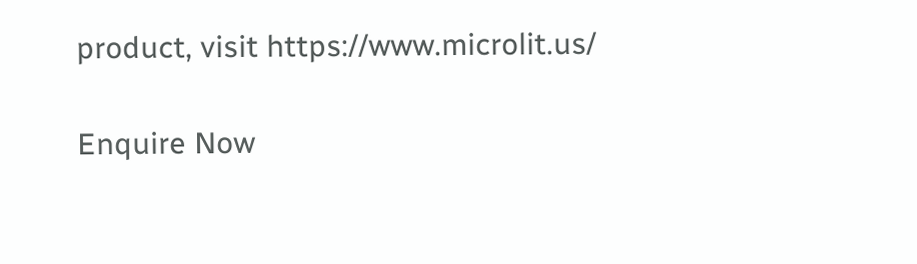product, visit https://www.microlit.us/

Enquire Now